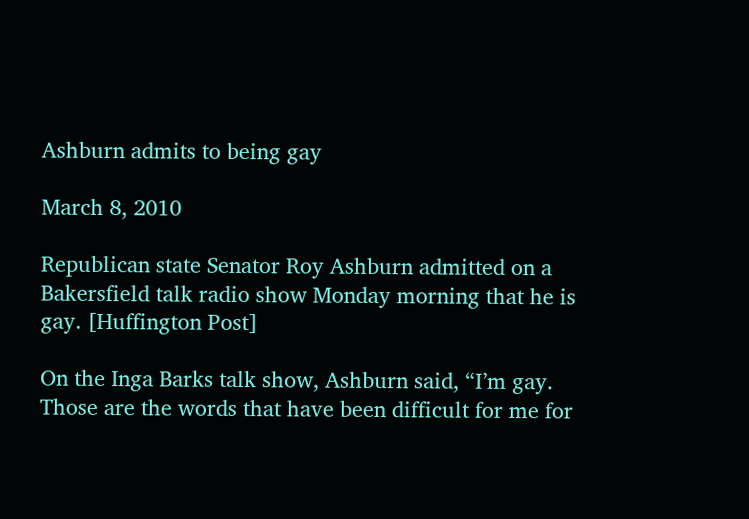Ashburn admits to being gay

March 8, 2010

Republican state Senator Roy Ashburn admitted on a Bakersfield talk radio show Monday morning that he is gay. [Huffington Post]

On the Inga Barks talk show, Ashburn said, “I’m gay. Those are the words that have been difficult for me for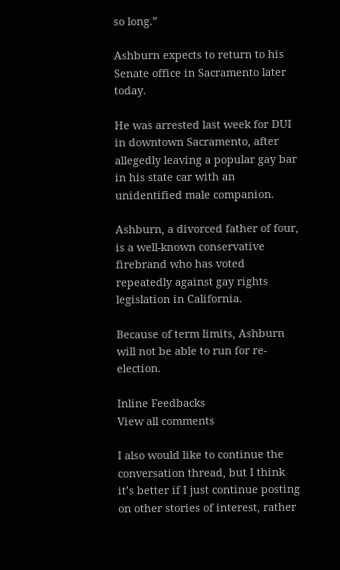so long.”

Ashburn expects to return to his Senate office in Sacramento later today.

He was arrested last week for DUI in downtown Sacramento, after allegedly leaving a popular gay bar in his state car with an unidentified male companion.

Ashburn, a divorced father of four, is a well-known conservative firebrand who has voted repeatedly against gay rights legislation in California.

Because of term limits, Ashburn will not be able to run for re-election.

Inline Feedbacks
View all comments

I also would like to continue the conversation thread, but I think it’s better if I just continue posting on other stories of interest, rather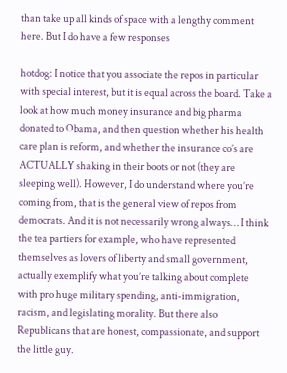than take up all kinds of space with a lengthy comment here. But I do have a few responses

hotdog: I notice that you associate the repos in particular with special interest, but it is equal across the board. Take a look at how much money insurance and big pharma donated to Obama, and then question whether his health care plan is reform, and whether the insurance co’s are ACTUALLY shaking in their boots or not (they are sleeping well). However, I do understand where you’re coming from, that is the general view of repos from democrats. And it is not necessarily wrong always… I think the tea partiers for example, who have represented themselves as lovers of liberty and small government, actually exemplify what you’re talking about complete with pro huge military spending, anti-immigration, racism, and legislating morality. But there also Republicans that are honest, compassionate, and support the little guy.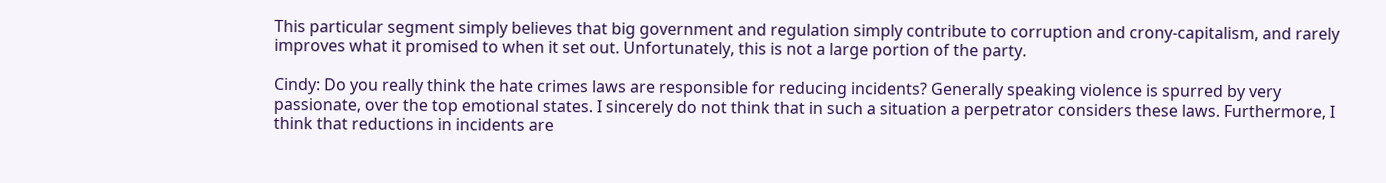This particular segment simply believes that big government and regulation simply contribute to corruption and crony-capitalism, and rarely improves what it promised to when it set out. Unfortunately, this is not a large portion of the party.

Cindy: Do you really think the hate crimes laws are responsible for reducing incidents? Generally speaking violence is spurred by very passionate, over the top emotional states. I sincerely do not think that in such a situation a perpetrator considers these laws. Furthermore, I think that reductions in incidents are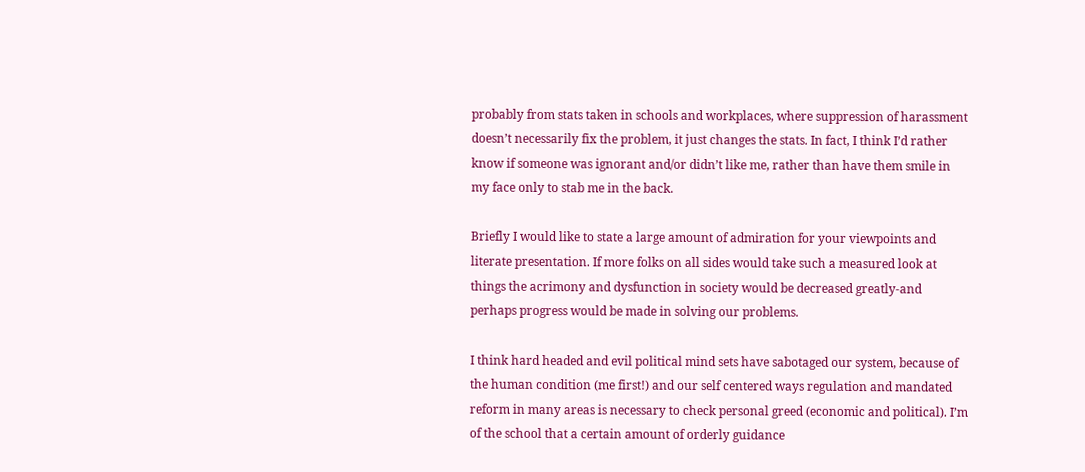probably from stats taken in schools and workplaces, where suppression of harassment doesn’t necessarily fix the problem, it just changes the stats. In fact, I think I’d rather know if someone was ignorant and/or didn’t like me, rather than have them smile in my face only to stab me in the back.

Briefly I would like to state a large amount of admiration for your viewpoints and literate presentation. If more folks on all sides would take such a measured look at things the acrimony and dysfunction in society would be decreased greatly-and perhaps progress would be made in solving our problems.

I think hard headed and evil political mind sets have sabotaged our system, because of the human condition (me first!) and our self centered ways regulation and mandated reform in many areas is necessary to check personal greed (economic and political). I’m of the school that a certain amount of orderly guidance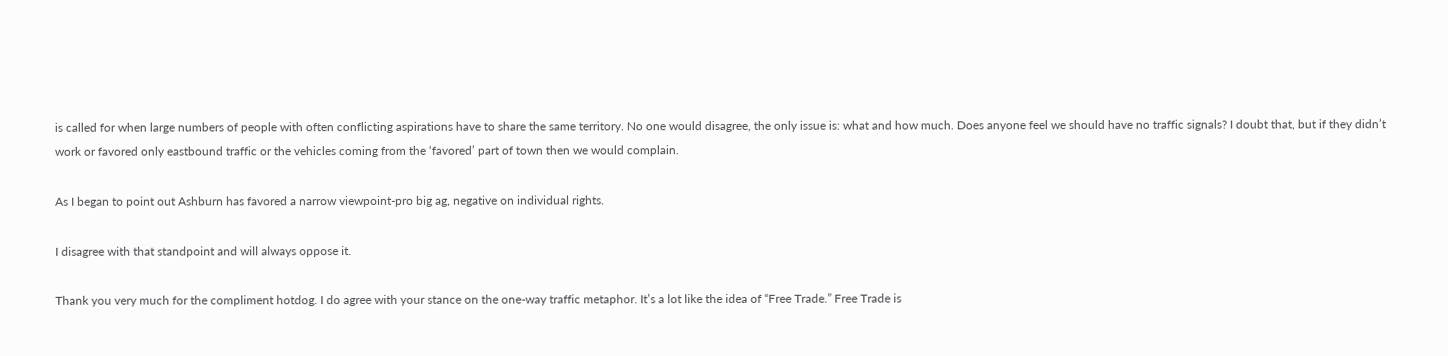is called for when large numbers of people with often conflicting aspirations have to share the same territory. No one would disagree, the only issue is: what and how much. Does anyone feel we should have no traffic signals? I doubt that, but if they didn’t work or favored only eastbound traffic or the vehicles coming from the ‘favored’ part of town then we would complain.

As I began to point out Ashburn has favored a narrow viewpoint-pro big ag, negative on individual rights.

I disagree with that standpoint and will always oppose it.

Thank you very much for the compliment hotdog. I do agree with your stance on the one-way traffic metaphor. It’s a lot like the idea of “Free Trade.” Free Trade is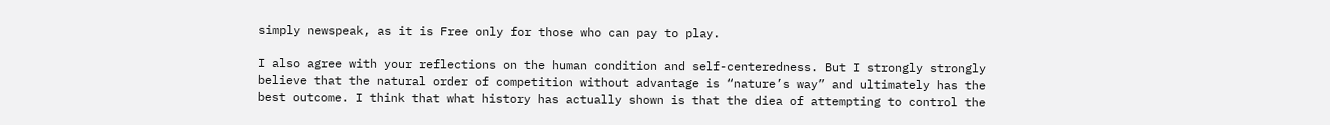simply newspeak, as it is Free only for those who can pay to play.

I also agree with your reflections on the human condition and self-centeredness. But I strongly strongly believe that the natural order of competition without advantage is “nature’s way” and ultimately has the best outcome. I think that what history has actually shown is that the diea of attempting to control the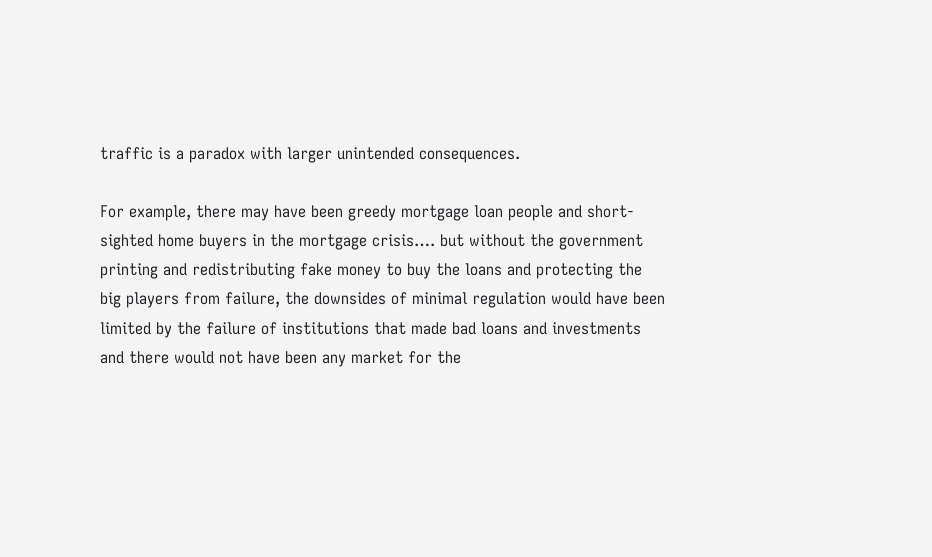traffic is a paradox with larger unintended consequences.

For example, there may have been greedy mortgage loan people and short-sighted home buyers in the mortgage crisis…. but without the government printing and redistributing fake money to buy the loans and protecting the big players from failure, the downsides of minimal regulation would have been limited by the failure of institutions that made bad loans and investments and there would not have been any market for the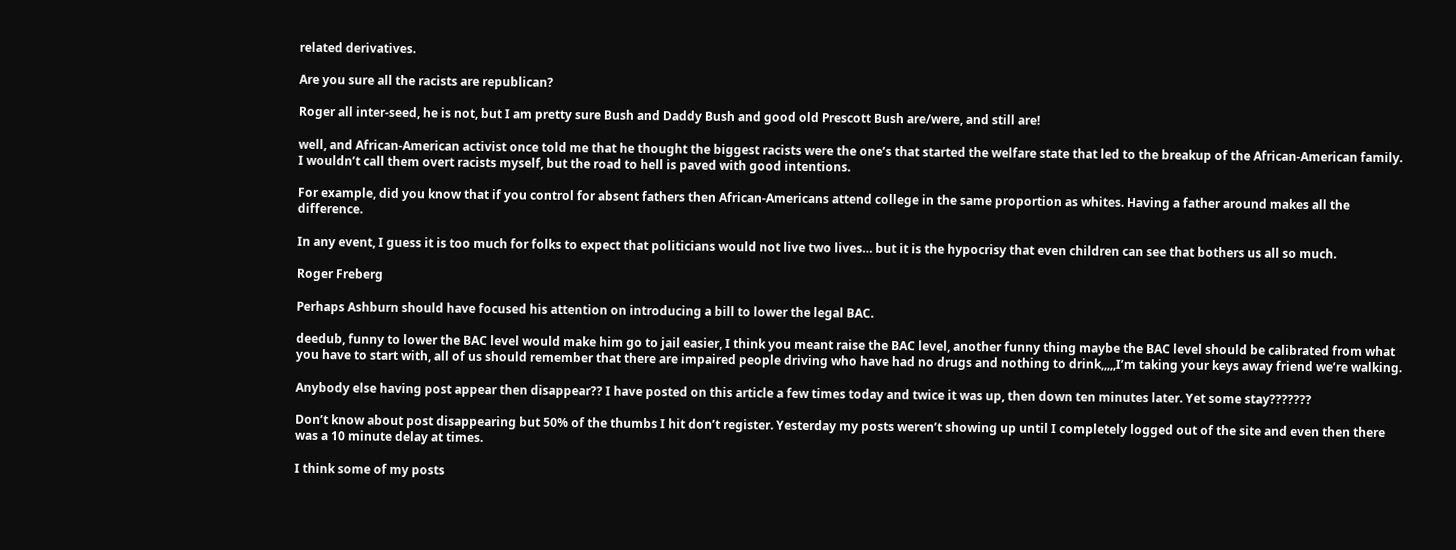related derivatives.

Are you sure all the racists are republican?

Roger all inter-seed, he is not, but I am pretty sure Bush and Daddy Bush and good old Prescott Bush are/were, and still are!

well, and African-American activist once told me that he thought the biggest racists were the one’s that started the welfare state that led to the breakup of the African-American family. I wouldn’t call them overt racists myself, but the road to hell is paved with good intentions.

For example, did you know that if you control for absent fathers then African-Americans attend college in the same proportion as whites. Having a father around makes all the difference.

In any event, I guess it is too much for folks to expect that politicians would not live two lives… but it is the hypocrisy that even children can see that bothers us all so much.

Roger Freberg

Perhaps Ashburn should have focused his attention on introducing a bill to lower the legal BAC.

deedub, funny to lower the BAC level would make him go to jail easier, I think you meant raise the BAC level, another funny thing maybe the BAC level should be calibrated from what you have to start with, all of us should remember that there are impaired people driving who have had no drugs and nothing to drink,,,,,I’m taking your keys away friend we’re walking.

Anybody else having post appear then disappear?? I have posted on this article a few times today and twice it was up, then down ten minutes later. Yet some stay???????

Don’t know about post disappearing but 50% of the thumbs I hit don’t register. Yesterday my posts weren’t showing up until I completely logged out of the site and even then there was a 10 minute delay at times.

I think some of my posts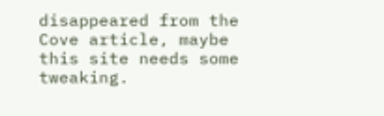disappeared from the Cove article, maybe this site needs some tweaking.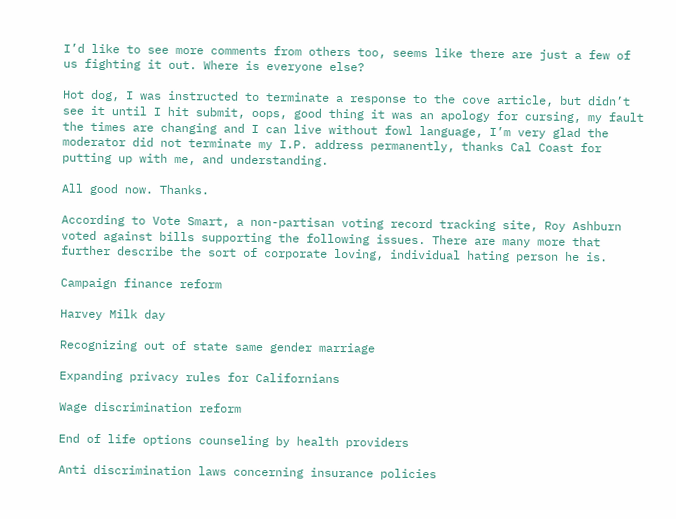I’d like to see more comments from others too, seems like there are just a few of us fighting it out. Where is everyone else?

Hot dog, I was instructed to terminate a response to the cove article, but didn’t see it until I hit submit, oops, good thing it was an apology for cursing, my fault the times are changing and I can live without fowl language, I’m very glad the moderator did not terminate my I.P. address permanently, thanks Cal Coast for putting up with me, and understanding.

All good now. Thanks.

According to Vote Smart, a non-partisan voting record tracking site, Roy Ashburn voted against bills supporting the following issues. There are many more that further describe the sort of corporate loving, individual hating person he is.

Campaign finance reform

Harvey Milk day

Recognizing out of state same gender marriage

Expanding privacy rules for Californians

Wage discrimination reform

End of life options counseling by health providers

Anti discrimination laws concerning insurance policies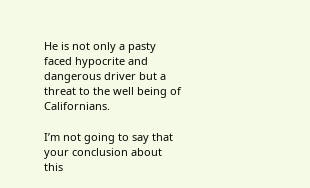He is not only a pasty faced hypocrite and dangerous driver but a threat to the well being of Californians.

I’m not going to say that your conclusion about this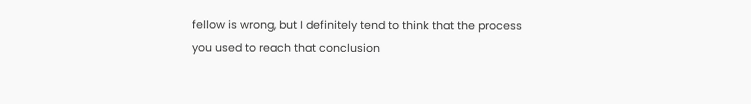fellow is wrong, but I definitely tend to think that the process you used to reach that conclusion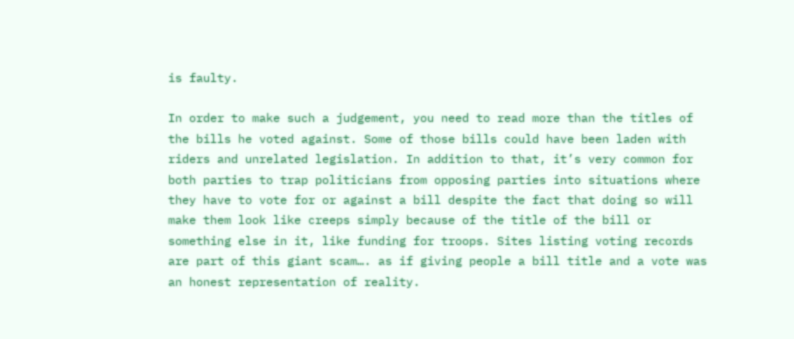is faulty.

In order to make such a judgement, you need to read more than the titles of the bills he voted against. Some of those bills could have been laden with riders and unrelated legislation. In addition to that, it’s very common for both parties to trap politicians from opposing parties into situations where they have to vote for or against a bill despite the fact that doing so will make them look like creeps simply because of the title of the bill or something else in it, like funding for troops. Sites listing voting records are part of this giant scam…. as if giving people a bill title and a vote was an honest representation of reality.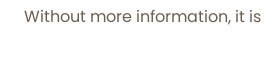Without more information, it is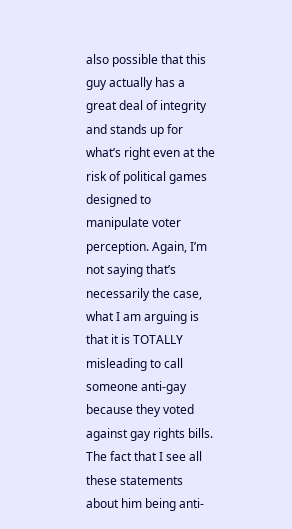also possible that this guy actually has a great deal of integrity and stands up for what’s right even at the risk of political games designed to manipulate voter perception. Again, I’m not saying that’s necessarily the case, what I am arguing is that it is TOTALLY misleading to call someone anti-gay because they voted against gay rights bills. The fact that I see all these statements about him being anti-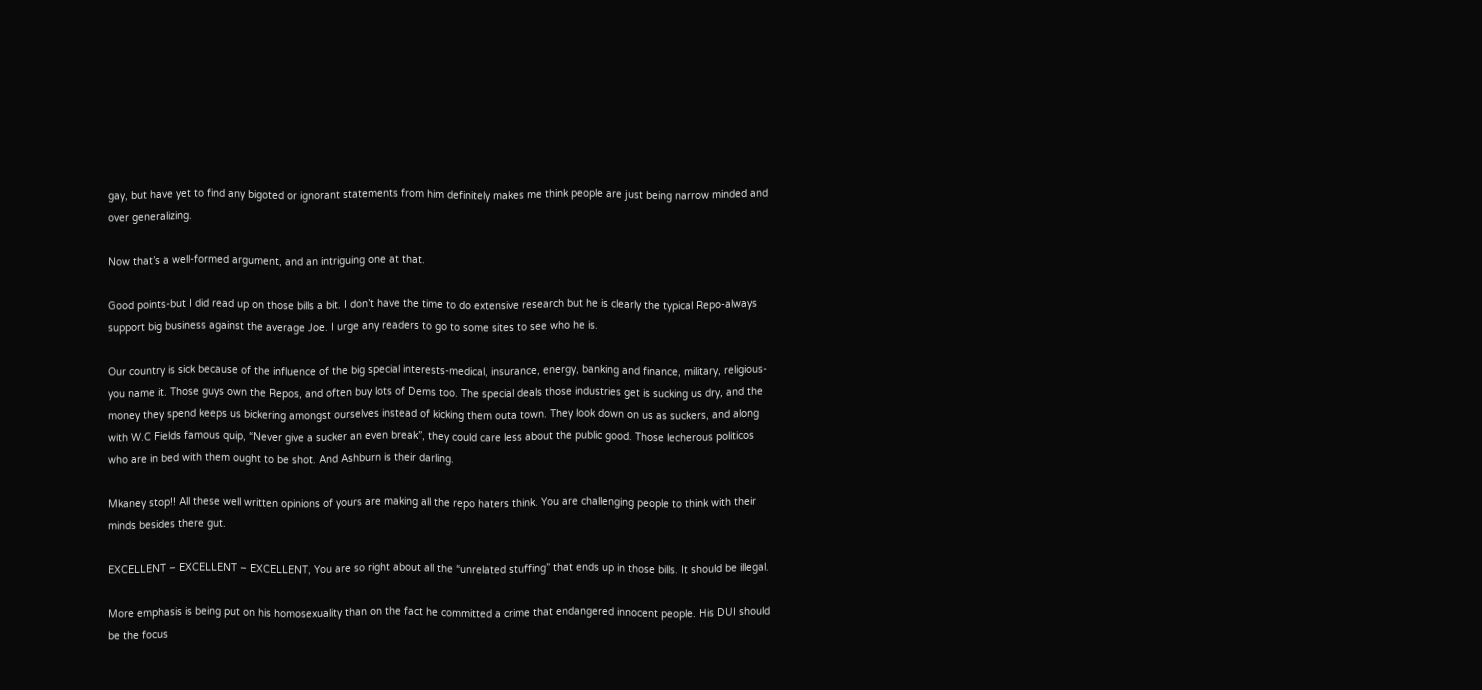gay, but have yet to find any bigoted or ignorant statements from him definitely makes me think people are just being narrow minded and over generalizing.

Now that’s a well-formed argument, and an intriguing one at that.

Good points-but I did read up on those bills a bit. I don’t have the time to do extensive research but he is clearly the typical Repo-always support big business against the average Joe. I urge any readers to go to some sites to see who he is.

Our country is sick because of the influence of the big special interests-medical, insurance, energy, banking and finance, military, religious-you name it. Those guys own the Repos, and often buy lots of Dems too. The special deals those industries get is sucking us dry, and the money they spend keeps us bickering amongst ourselves instead of kicking them outa town. They look down on us as suckers, and along with W.C Fields famous quip, “Never give a sucker an even break”, they could care less about the public good. Those lecherous politicos who are in bed with them ought to be shot. And Ashburn is their darling.

Mkaney stop!! All these well written opinions of yours are making all the repo haters think. You are challenging people to think with their minds besides there gut.

EXCELLENT – EXCELLENT – EXCELLENT, You are so right about all the “unrelated stuffing” that ends up in those bills. It should be illegal.

More emphasis is being put on his homosexuality than on the fact he committed a crime that endangered innocent people. His DUI should be the focus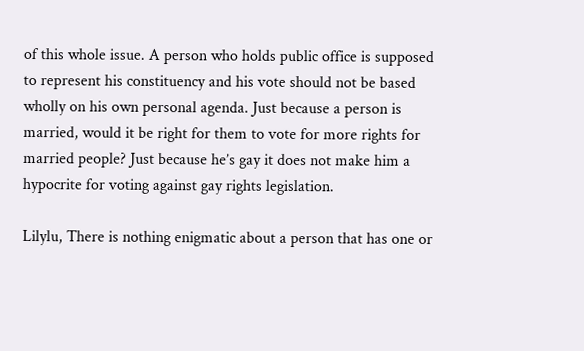of this whole issue. A person who holds public office is supposed to represent his constituency and his vote should not be based wholly on his own personal agenda. Just because a person is married, would it be right for them to vote for more rights for married people? Just because he’s gay it does not make him a hypocrite for voting against gay rights legislation.

Lilylu, There is nothing enigmatic about a person that has one or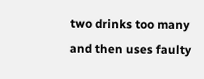two drinks too many and then uses faulty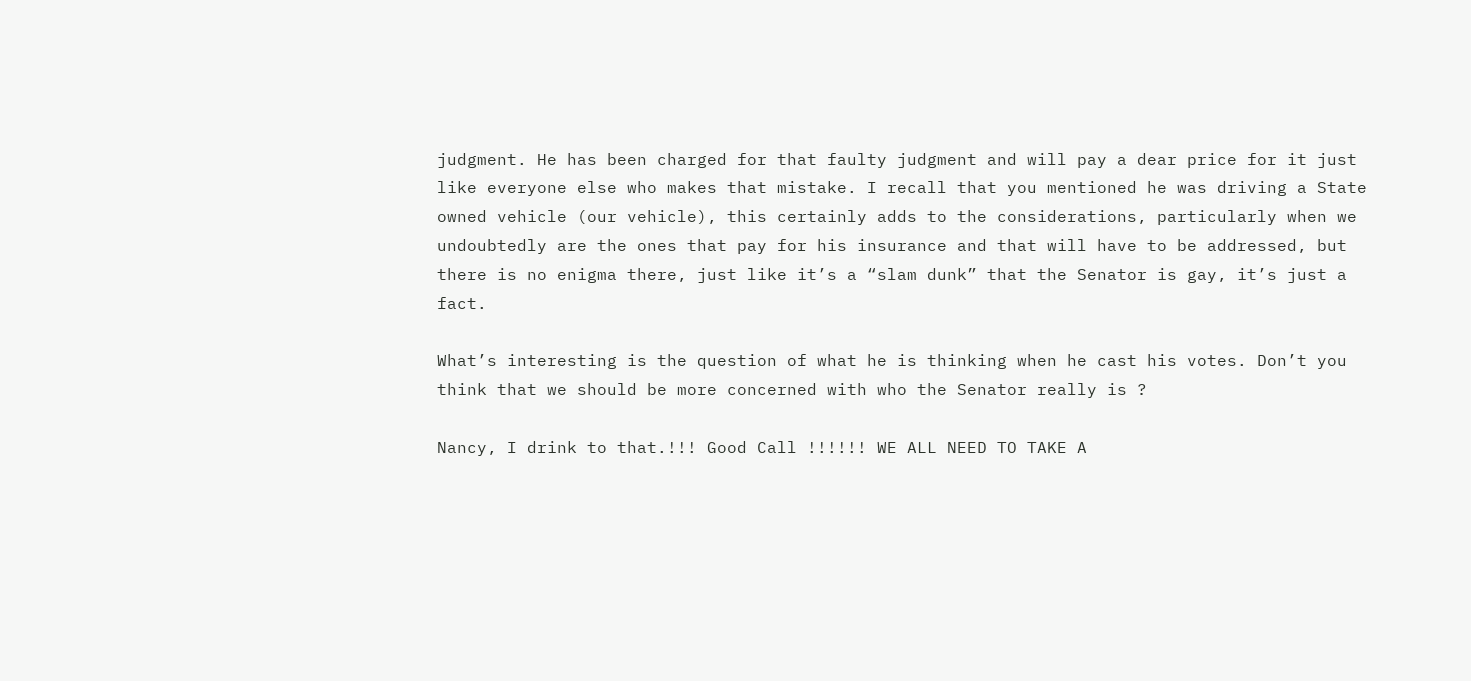judgment. He has been charged for that faulty judgment and will pay a dear price for it just like everyone else who makes that mistake. I recall that you mentioned he was driving a State owned vehicle (our vehicle), this certainly adds to the considerations, particularly when we undoubtedly are the ones that pay for his insurance and that will have to be addressed, but there is no enigma there, just like it’s a “slam dunk” that the Senator is gay, it’s just a fact.

What’s interesting is the question of what he is thinking when he cast his votes. Don’t you think that we should be more concerned with who the Senator really is ?

Nancy, I drink to that.!!! Good Call !!!!!! WE ALL NEED TO TAKE A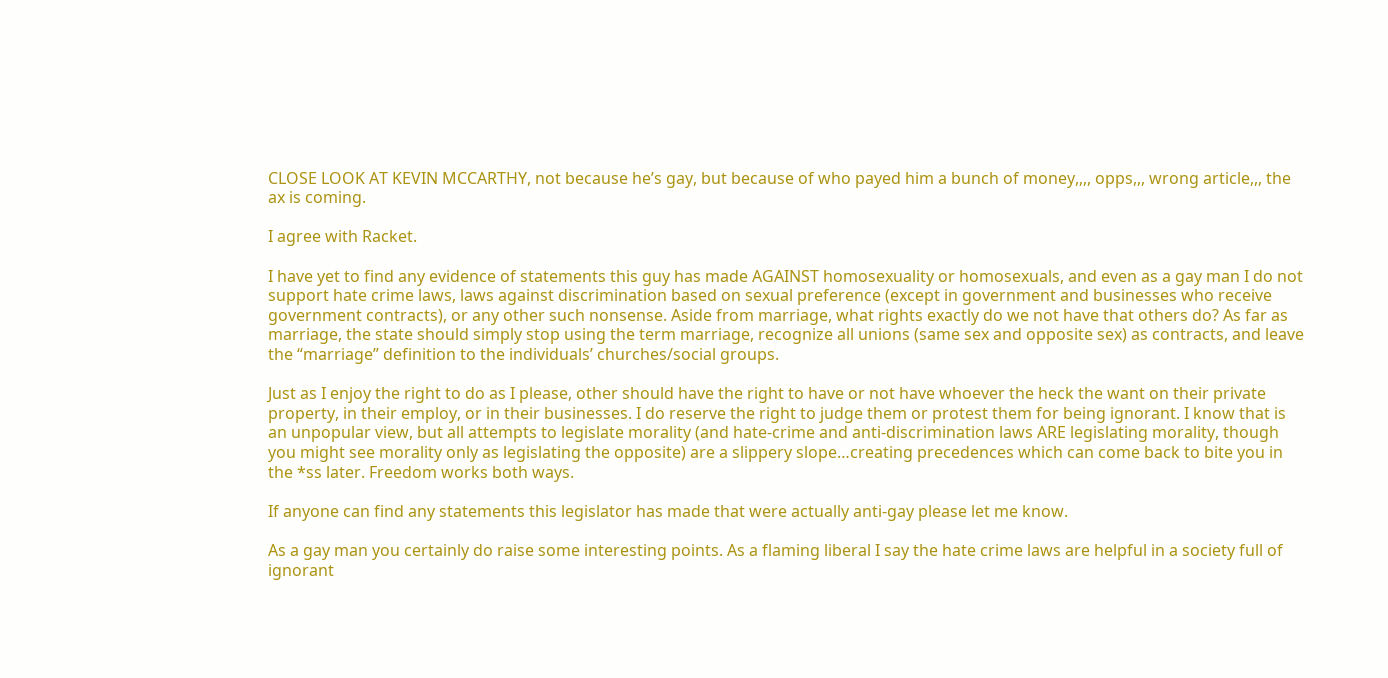CLOSE LOOK AT KEVIN MCCARTHY, not because he’s gay, but because of who payed him a bunch of money,,,, opps,,, wrong article,,, the ax is coming.

I agree with Racket.

I have yet to find any evidence of statements this guy has made AGAINST homosexuality or homosexuals, and even as a gay man I do not support hate crime laws, laws against discrimination based on sexual preference (except in government and businesses who receive government contracts), or any other such nonsense. Aside from marriage, what rights exactly do we not have that others do? As far as marriage, the state should simply stop using the term marriage, recognize all unions (same sex and opposite sex) as contracts, and leave the “marriage” definition to the individuals’ churches/social groups.

Just as I enjoy the right to do as I please, other should have the right to have or not have whoever the heck the want on their private property, in their employ, or in their businesses. I do reserve the right to judge them or protest them for being ignorant. I know that is an unpopular view, but all attempts to legislate morality (and hate-crime and anti-discrimination laws ARE legislating morality, though you might see morality only as legislating the opposite) are a slippery slope…creating precedences which can come back to bite you in the *ss later. Freedom works both ways.

If anyone can find any statements this legislator has made that were actually anti-gay please let me know.

As a gay man you certainly do raise some interesting points. As a flaming liberal I say the hate crime laws are helpful in a society full of ignorant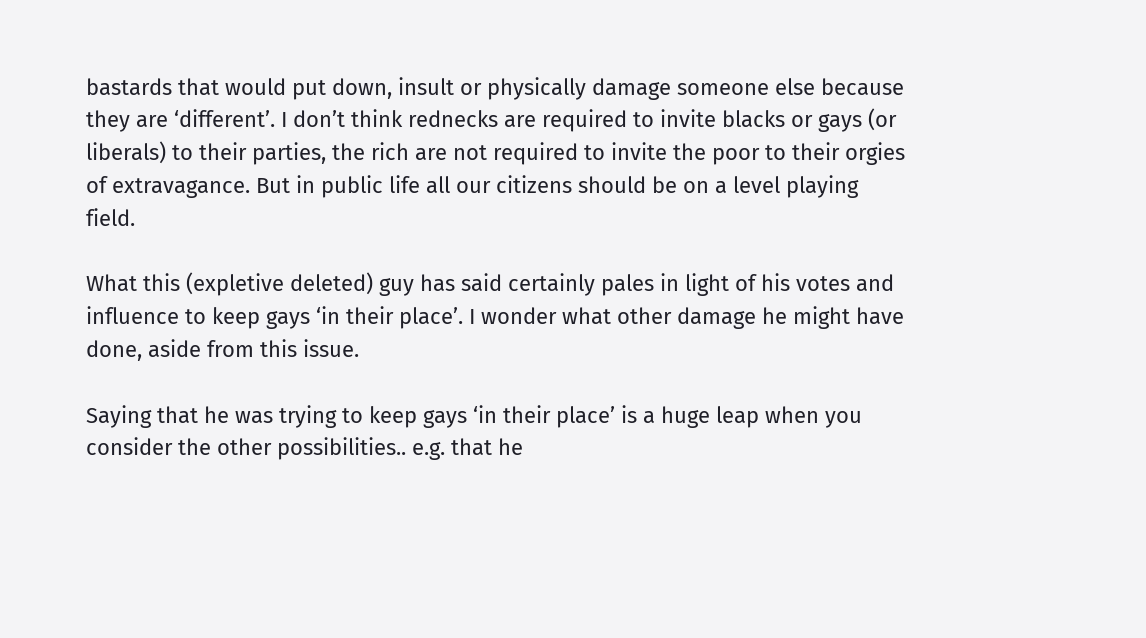bastards that would put down, insult or physically damage someone else because they are ‘different’. I don’t think rednecks are required to invite blacks or gays (or liberals) to their parties, the rich are not required to invite the poor to their orgies of extravagance. But in public life all our citizens should be on a level playing field.

What this (expletive deleted) guy has said certainly pales in light of his votes and influence to keep gays ‘in their place’. I wonder what other damage he might have done, aside from this issue.

Saying that he was trying to keep gays ‘in their place’ is a huge leap when you consider the other possibilities.. e.g. that he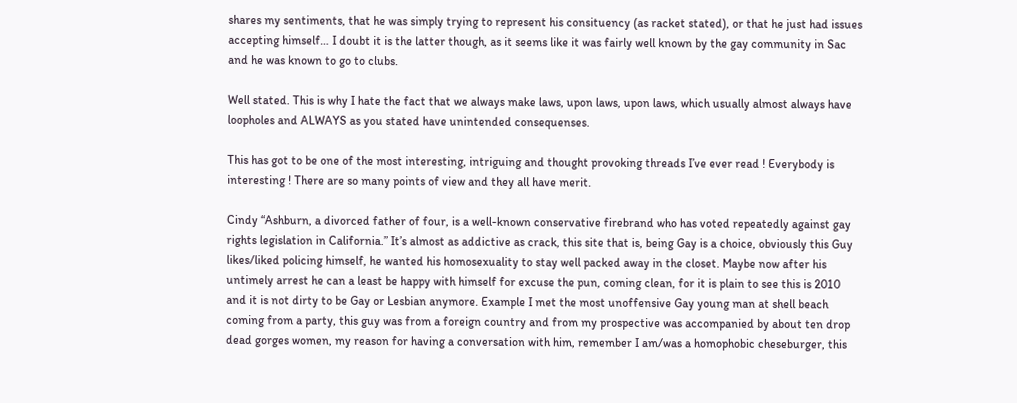shares my sentiments, that he was simply trying to represent his consituency (as racket stated), or that he just had issues accepting himself… I doubt it is the latter though, as it seems like it was fairly well known by the gay community in Sac and he was known to go to clubs.

Well stated. This is why I hate the fact that we always make laws, upon laws, upon laws, which usually almost always have loopholes and ALWAYS as you stated have unintended consequenses.

This has got to be one of the most interesting, intriguing and thought provoking threads I’ve ever read ! Everybody is interesting ! There are so many points of view and they all have merit.

Cindy “Ashburn, a divorced father of four, is a well-known conservative firebrand who has voted repeatedly against gay rights legislation in California.” It’s almost as addictive as crack, this site that is, being Gay is a choice, obviously this Guy likes/liked policing himself, he wanted his homosexuality to stay well packed away in the closet. Maybe now after his untimely arrest he can a least be happy with himself for excuse the pun, coming clean, for it is plain to see this is 2010 and it is not dirty to be Gay or Lesbian anymore. Example I met the most unoffensive Gay young man at shell beach coming from a party, this guy was from a foreign country and from my prospective was accompanied by about ten drop dead gorges women, my reason for having a conversation with him, remember I am/was a homophobic cheseburger, this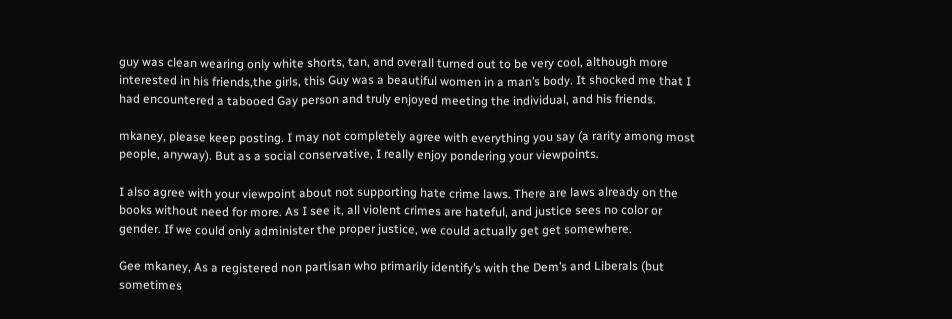guy was clean wearing only white shorts, tan, and overall turned out to be very cool, although more interested in his friends,the girls, this Guy was a beautiful women in a man’s body. It shocked me that I had encountered a tabooed Gay person and truly enjoyed meeting the individual, and his friends.

mkaney, please keep posting. I may not completely agree with everything you say (a rarity among most people, anyway). But as a social conservative, I really enjoy pondering your viewpoints.

I also agree with your viewpoint about not supporting hate crime laws. There are laws already on the books without need for more. As I see it, all violent crimes are hateful, and justice sees no color or gender. If we could only administer the proper justice, we could actually get get somewhere.

Gee mkaney, As a registered non partisan who primarily identify’s with the Dem’s and Liberals (but sometimes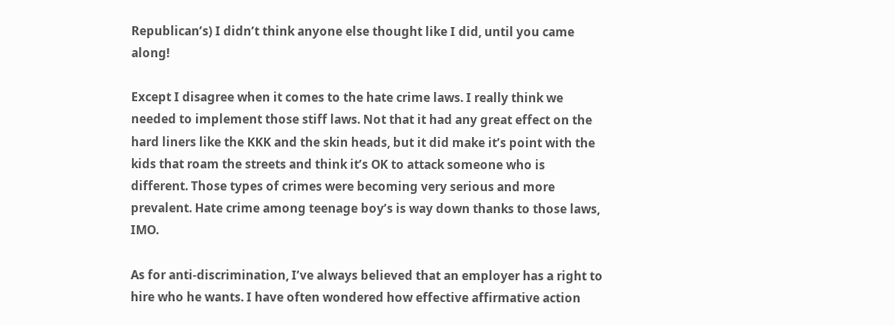Republican’s) I didn’t think anyone else thought like I did, until you came along!

Except I disagree when it comes to the hate crime laws. I really think we needed to implement those stiff laws. Not that it had any great effect on the hard liners like the KKK and the skin heads, but it did make it’s point with the kids that roam the streets and think it’s OK to attack someone who is different. Those types of crimes were becoming very serious and more prevalent. Hate crime among teenage boy’s is way down thanks to those laws, IMO.

As for anti-discrimination, I’ve always believed that an employer has a right to hire who he wants. I have often wondered how effective affirmative action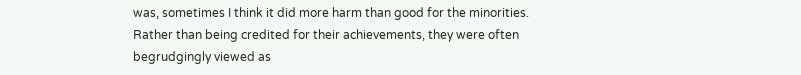was, sometimes I think it did more harm than good for the minorities. Rather than being credited for their achievements, they were often begrudgingly viewed as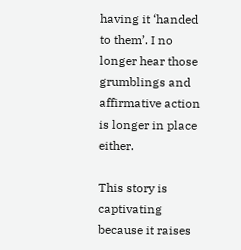having it ‘handed to them’. I no longer hear those grumblings and affirmative action is longer in place either.

This story is captivating because it raises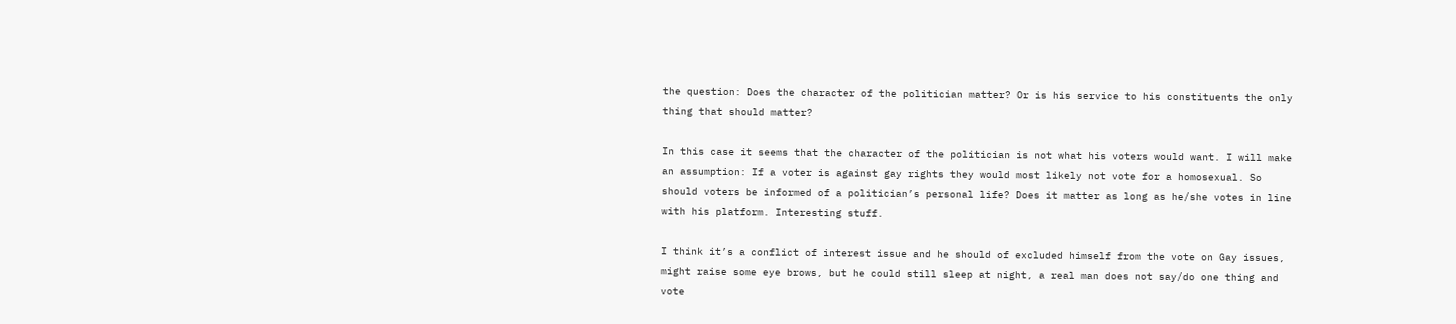the question: Does the character of the politician matter? Or is his service to his constituents the only thing that should matter?

In this case it seems that the character of the politician is not what his voters would want. I will make an assumption: If a voter is against gay rights they would most likely not vote for a homosexual. So should voters be informed of a politician’s personal life? Does it matter as long as he/she votes in line with his platform. Interesting stuff.

I think it’s a conflict of interest issue and he should of excluded himself from the vote on Gay issues, might raise some eye brows, but he could still sleep at night, a real man does not say/do one thing and vote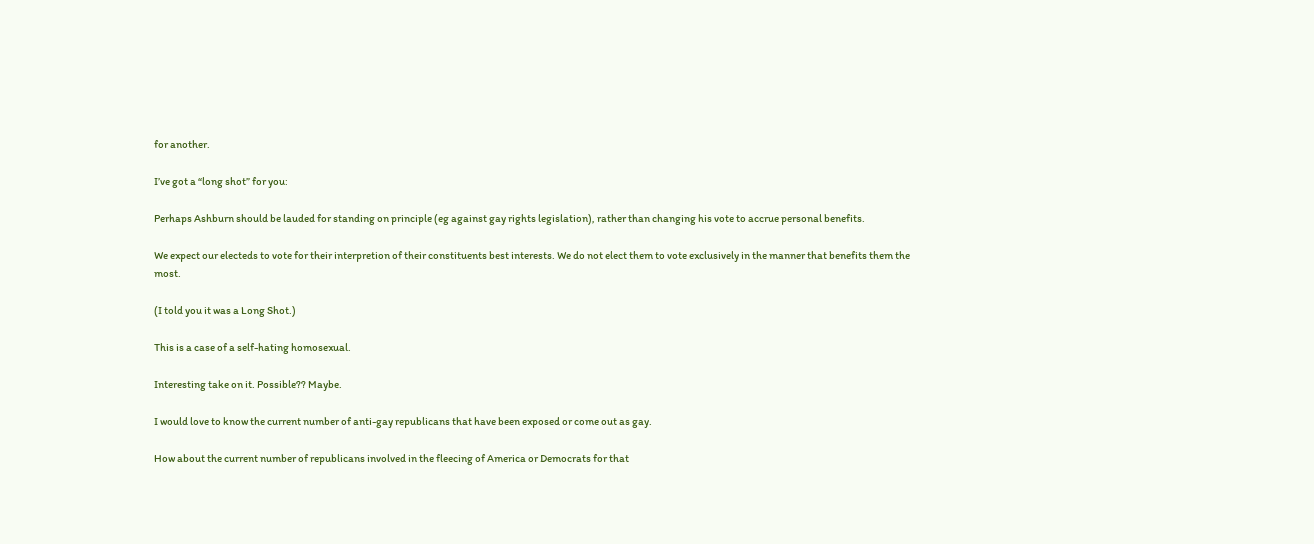for another.

I’ve got a “long shot” for you:

Perhaps Ashburn should be lauded for standing on principle (eg against gay rights legislation), rather than changing his vote to accrue personal benefits.

We expect our electeds to vote for their interpretion of their constituents best interests. We do not elect them to vote exclusively in the manner that benefits them the most.

(I told you it was a Long Shot.)

This is a case of a self-hating homosexual.

Interesting take on it. Possible?? Maybe.

I would love to know the current number of anti-gay republicans that have been exposed or come out as gay.

How about the current number of republicans involved in the fleecing of America or Democrats for that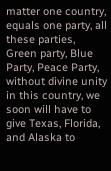matter one country, equals one party, all these parties, Green party, Blue Party, Peace Party, without divine unity in this country, we soon will have to give Texas, Florida, and Alaska to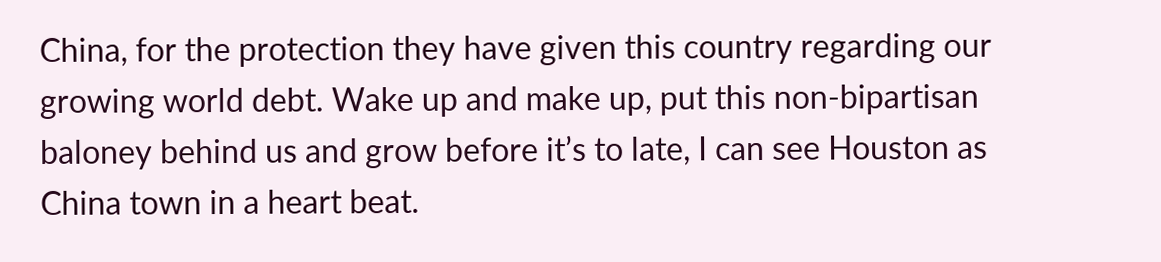China, for the protection they have given this country regarding our growing world debt. Wake up and make up, put this non-bipartisan baloney behind us and grow before it’s to late, I can see Houston as China town in a heart beat.